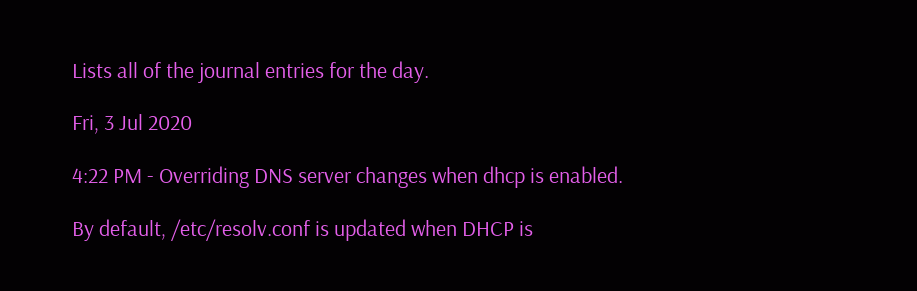Lists all of the journal entries for the day.

Fri, 3 Jul 2020

4:22 PM - Overriding DNS server changes when dhcp is enabled.

By default, /etc/resolv.conf is updated when DHCP is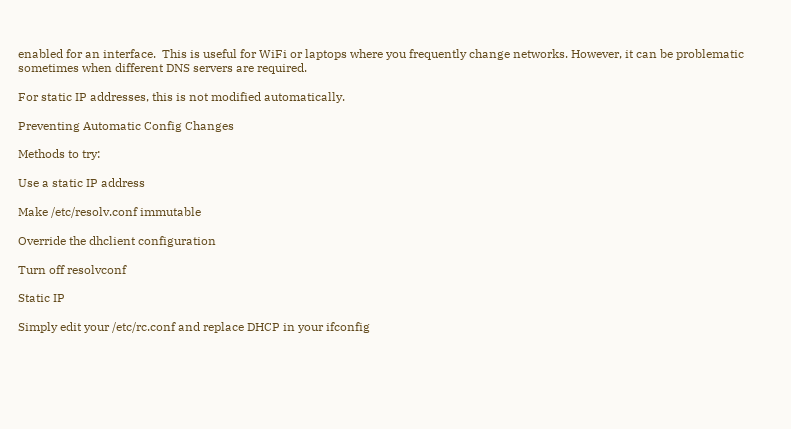enabled for an interface.  This is useful for WiFi or laptops where you frequently change networks. However, it can be problematic sometimes when different DNS servers are required.

For static IP addresses, this is not modified automatically.

Preventing Automatic Config Changes

Methods to try:

Use a static IP address

Make /etc/resolv.conf immutable

Override the dhclient configuration

Turn off resolvconf

Static IP

Simply edit your /etc/rc.conf and replace DHCP in your ifconfig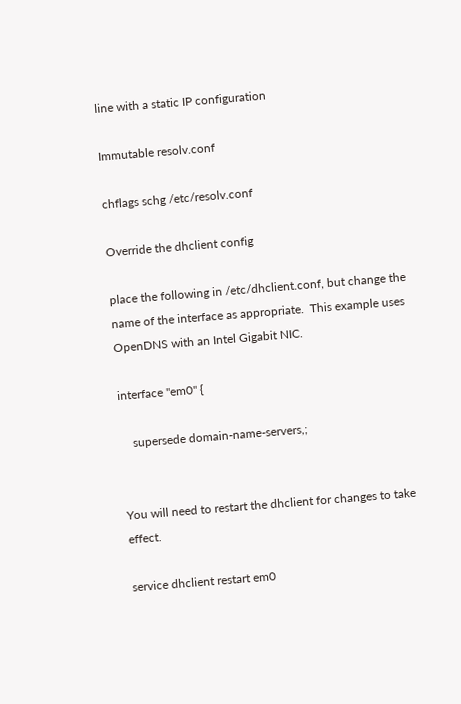line with a static IP configuration

Immutable resolv.conf

chflags schg /etc/resolv.conf

Override the dhclient config

place the following in /etc/dhclient.conf, but change the name of the interface as appropriate.  This example uses OpenDNS with an Intel Gigabit NIC.

interface "em0" {

    supersede domain-name-servers,;


You will need to restart the dhclient for changes to take effect.

service dhclient restart em0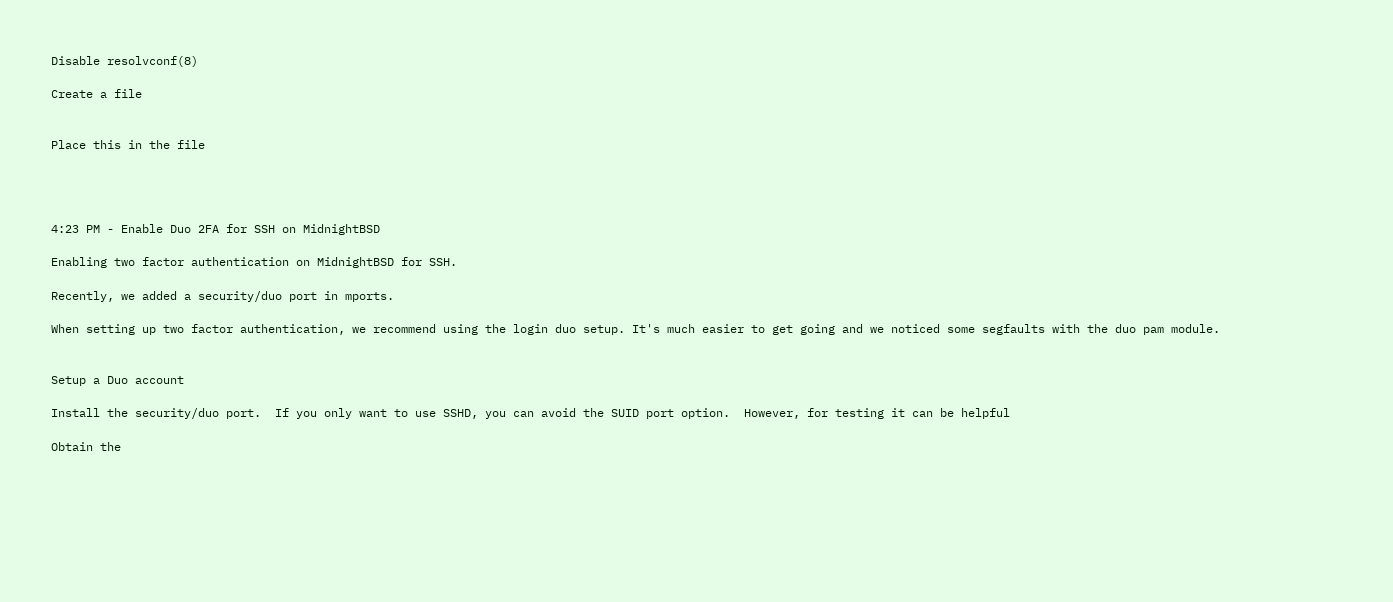Disable resolvconf(8)

Create a file


Place this in the file




4:23 PM - Enable Duo 2FA for SSH on MidnightBSD

Enabling two factor authentication on MidnightBSD for SSH.

Recently, we added a security/duo port in mports.

When setting up two factor authentication, we recommend using the login duo setup. It's much easier to get going and we noticed some segfaults with the duo pam module.


Setup a Duo account

Install the security/duo port.  If you only want to use SSHD, you can avoid the SUID port option.  However, for testing it can be helpful

Obtain the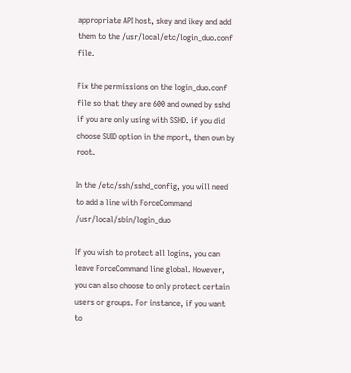appropriate API host, skey and ikey and add them to the /usr/local/etc/login_duo.conf file.

Fix the permissions on the login_duo.conf file so that they are 600 and owned by sshd if you are only using with SSHD. if you did choose SUID option in the mport, then own by root.

In the /etc/ssh/sshd_config, you will need to add a line with ForceCommand /usr/local/sbin/login_duo

If you wish to protect all logins, you can leave ForceCommand line global. However, you can also choose to only protect certain users or groups. For instance, if you want to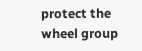protect the wheel group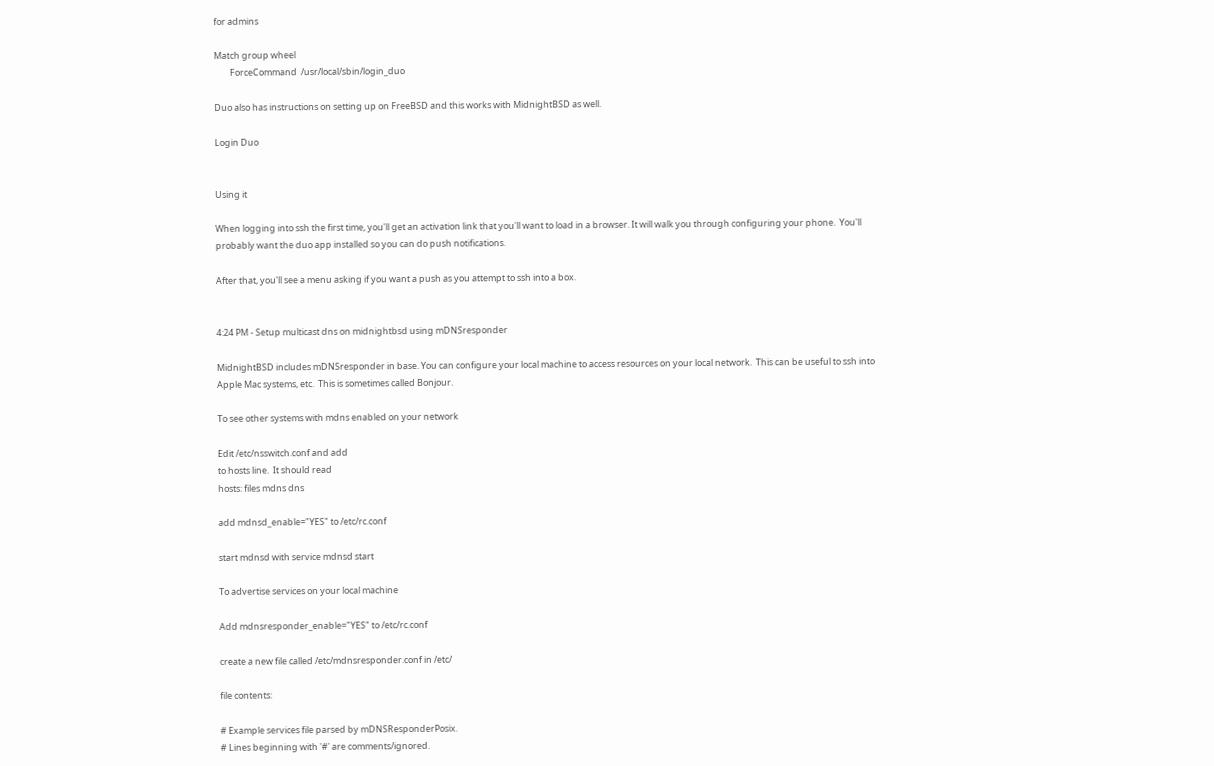for admins

Match group wheel
        ForceCommand  /usr/local/sbin/login_duo

Duo also has instructions on setting up on FreeBSD and this works with MidnightBSD as well.

Login Duo


Using it

When logging into ssh the first time, you'll get an activation link that you'll want to load in a browser. It will walk you through configuring your phone.  You'll probably want the duo app installed so you can do push notifications.

After that, you'll see a menu asking if you want a push as you attempt to ssh into a box.


4:24 PM - Setup multicast dns on midnightbsd using mDNSresponder

MidnightBSD includes mDNSresponder in base. You can configure your local machine to access resources on your local network.  This can be useful to ssh into Apple Mac systems, etc.  This is sometimes called Bonjour.

To see other systems with mdns enabled on your network

Edit /etc/nsswitch.conf and add
to hosts line.  It should read
hosts: files mdns dns

add mdnsd_enable="YES" to /etc/rc.conf

start mdnsd with service mdnsd start

To advertise services on your local machine

Add mdnsresponder_enable="YES" to /etc/rc.conf

create a new file called /etc/mdnsresponder.conf in /etc/

file contents:

# Example services file parsed by mDNSResponderPosix.
# Lines beginning with '#' are comments/ignored.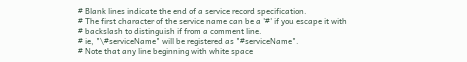# Blank lines indicate the end of a service record specification.
# The first character of the service name can be a '#' if you escape it with
# backslash to distinguish if from a comment line.
# ie, "\#serviceName" will be registered as "#serviceName".
# Note that any line beginning with white space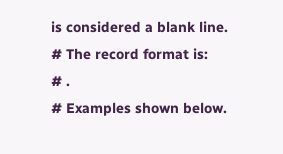is considered a blank line.
# The record format is:
# .
# Examples shown below.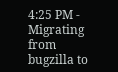4:25 PM - Migrating from bugzilla to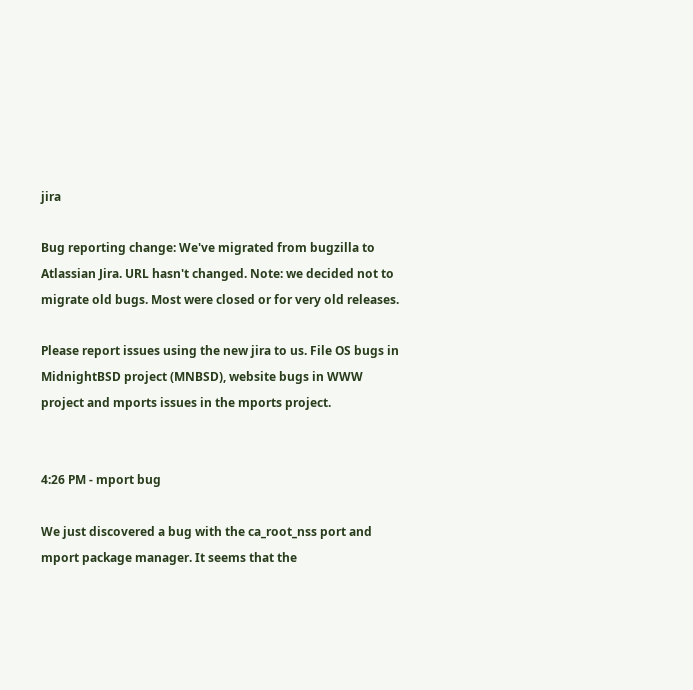jira

Bug reporting change: We've migrated from bugzilla to Atlassian Jira. URL hasn't changed. Note: we decided not to migrate old bugs. Most were closed or for very old releases.

Please report issues using the new jira to us. File OS bugs in MidnightBSD project (MNBSD), website bugs in WWW project and mports issues in the mports project.


4:26 PM - mport bug

We just discovered a bug with the ca_root_nss port and mport package manager. It seems that the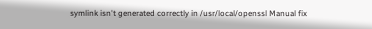symlink isn't generated correctly in /usr/local/openssl Manual fix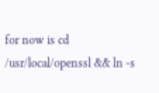for now is cd /usr/local/openssl && ln -s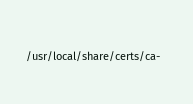/usr/local/share/certs/ca-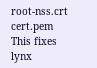root-nss.crt cert.pem This fixes lynx